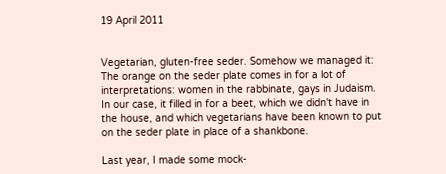19 April 2011


Vegetarian, gluten-free seder. Somehow we managed it:
The orange on the seder plate comes in for a lot of interpretations: women in the rabbinate, gays in Judaism. In our case, it filled in for a beet, which we didn't have in the house, and which vegetarians have been known to put on the seder plate in place of a shankbone.

Last year, I made some mock-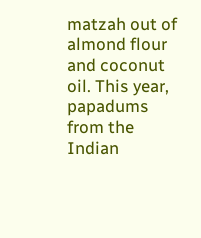matzah out of almond flour and coconut oil. This year, papadums from the Indian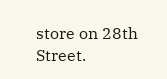store on 28th Street.